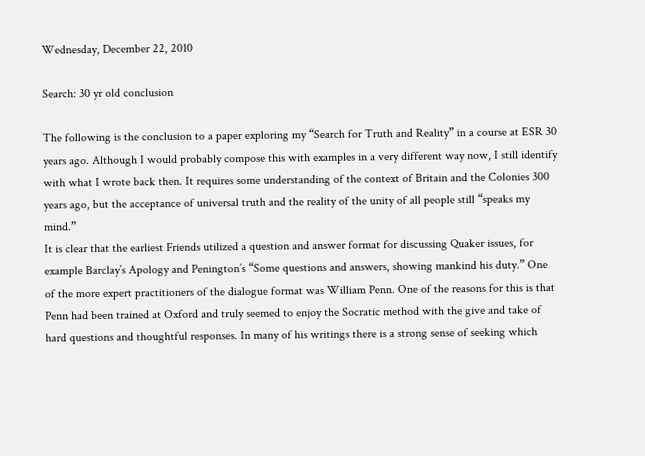Wednesday, December 22, 2010

Search: 30 yr old conclusion

The following is the conclusion to a paper exploring my “Search for Truth and Reality” in a course at ESR 30 years ago. Although I would probably compose this with examples in a very different way now, I still identify with what I wrote back then. It requires some understanding of the context of Britain and the Colonies 300 years ago, but the acceptance of universal truth and the reality of the unity of all people still “speaks my mind.”
It is clear that the earliest Friends utilized a question and answer format for discussing Quaker issues, for example Barclay’s Apology and Penington’s “Some questions and answers, showing mankind his duty.” One of the more expert practitioners of the dialogue format was William Penn. One of the reasons for this is that Penn had been trained at Oxford and truly seemed to enjoy the Socratic method with the give and take of hard questions and thoughtful responses. In many of his writings there is a strong sense of seeking which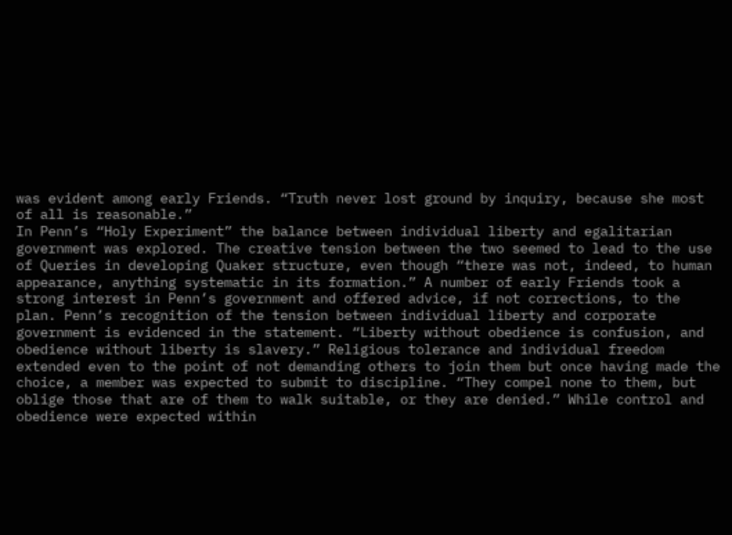was evident among early Friends. “Truth never lost ground by inquiry, because she most of all is reasonable.”
In Penn’s “Holy Experiment” the balance between individual liberty and egalitarian government was explored. The creative tension between the two seemed to lead to the use of Queries in developing Quaker structure, even though “there was not, indeed, to human appearance, anything systematic in its formation.” A number of early Friends took a strong interest in Penn’s government and offered advice, if not corrections, to the plan. Penn’s recognition of the tension between individual liberty and corporate government is evidenced in the statement. “Liberty without obedience is confusion, and obedience without liberty is slavery.” Religious tolerance and individual freedom extended even to the point of not demanding others to join them but once having made the choice, a member was expected to submit to discipline. “They compel none to them, but oblige those that are of them to walk suitable, or they are denied.” While control and obedience were expected within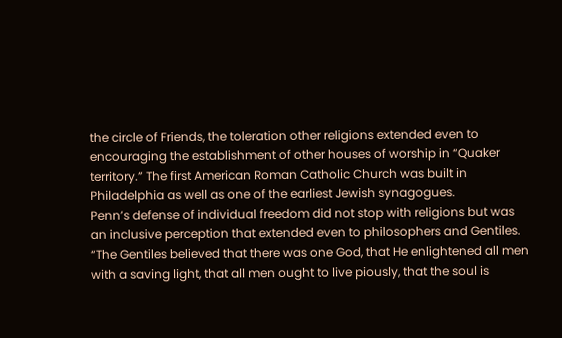the circle of Friends, the toleration other religions extended even to encouraging the establishment of other houses of worship in “Quaker territory.” The first American Roman Catholic Church was built in Philadelphia as well as one of the earliest Jewish synagogues.
Penn’s defense of individual freedom did not stop with religions but was an inclusive perception that extended even to philosophers and Gentiles. “The Gentiles believed that there was one God, that He enlightened all men with a saving light, that all men ought to live piously, that the soul is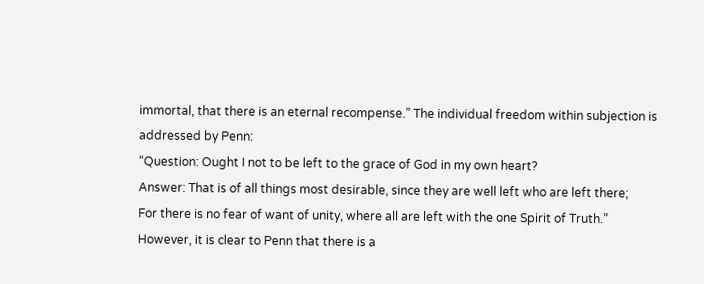immortal, that there is an eternal recompense.” The individual freedom within subjection is addressed by Penn:
“Question: Ought I not to be left to the grace of God in my own heart?
Answer: That is of all things most desirable, since they are well left who are left there;
For there is no fear of want of unity, where all are left with the one Spirit of Truth.”
However, it is clear to Penn that there is a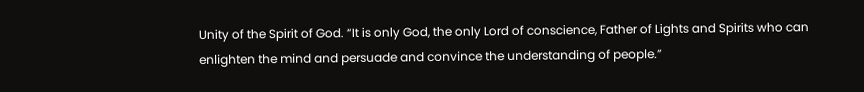Unity of the Spirit of God. “It is only God, the only Lord of conscience, Father of Lights and Spirits who can enlighten the mind and persuade and convince the understanding of people.”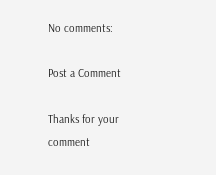No comments:

Post a Comment

Thanks for your comment